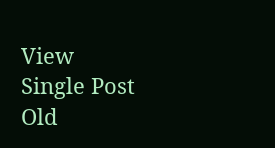View Single Post
Old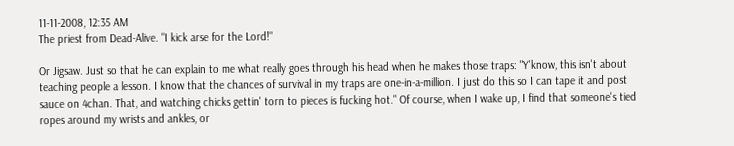11-11-2008, 12:35 AM
The priest from Dead-Alive. "I kick arse for the Lord!"

Or Jigsaw. Just so that he can explain to me what really goes through his head when he makes those traps: "Y'know, this isn't about teaching people a lesson. I know that the chances of survival in my traps are one-in-a-million. I just do this so I can tape it and post sauce on 4chan. That, and watching chicks gettin' torn to pieces is fucking hot." Of course, when I wake up, I find that someone's tied ropes around my wrists and ankles, or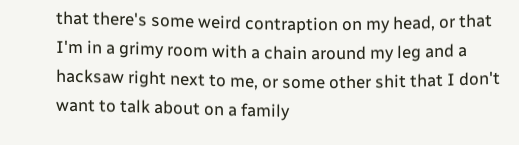that there's some weird contraption on my head, or that I'm in a grimy room with a chain around my leg and a hacksaw right next to me, or some other shit that I don't want to talk about on a family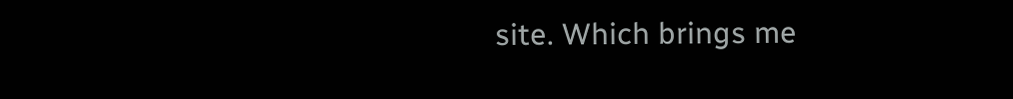site. Which brings me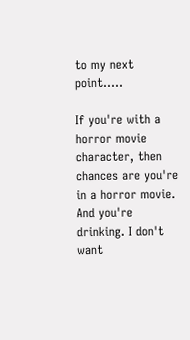to my next point.....

If you're with a horror movie character, then chances are you're in a horror movie. And you're drinking. I don't want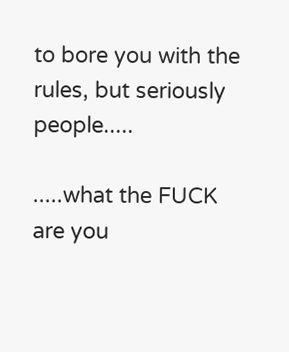to bore you with the rules, but seriously people.....

.....what the FUCK are you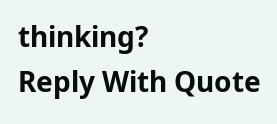thinking?
Reply With Quote